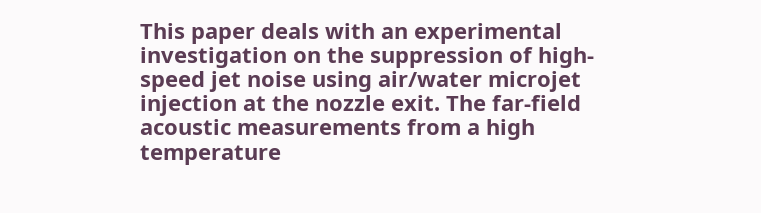This paper deals with an experimental investigation on the suppression of high-speed jet noise using air/water microjet injection at the nozzle exit. The far-field acoustic measurements from a high temperature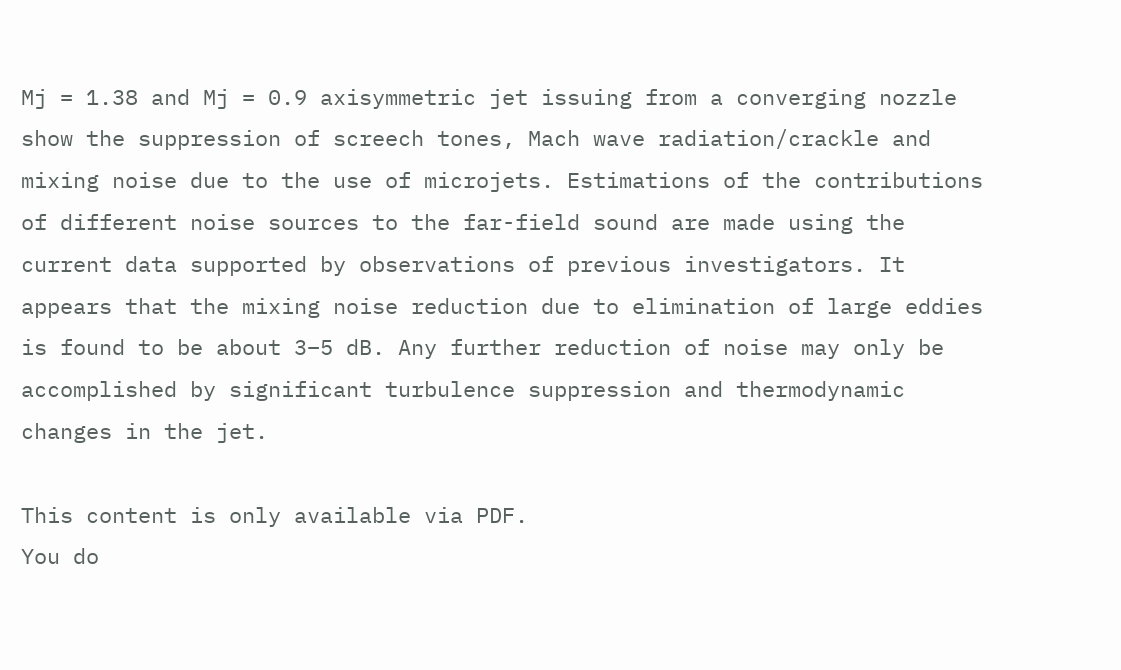Mj = 1.38 and Mj = 0.9 axisymmetric jet issuing from a converging nozzle show the suppression of screech tones, Mach wave radiation/crackle and mixing noise due to the use of microjets. Estimations of the contributions of different noise sources to the far-field sound are made using the current data supported by observations of previous investigators. It appears that the mixing noise reduction due to elimination of large eddies is found to be about 3–5 dB. Any further reduction of noise may only be accomplished by significant turbulence suppression and thermodynamic changes in the jet.

This content is only available via PDF.
You do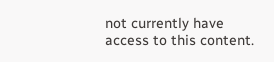not currently have access to this content.